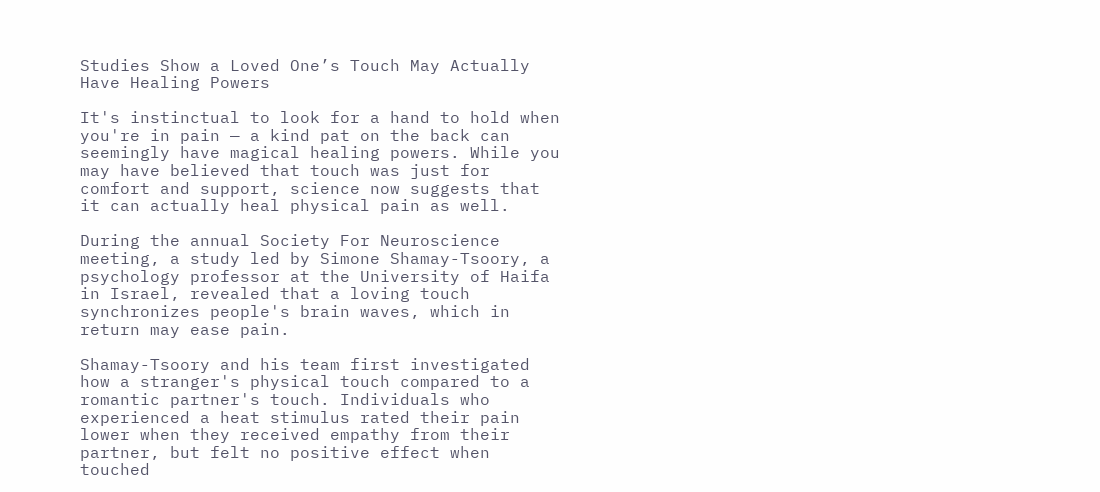Studies Show a Loved One’s Touch May Actually Have Healing Powers

It's instinctual to look for a hand to hold when you're in pain — a kind pat on the back can seemingly have magical healing powers. While you may have believed that touch was just for comfort and support, science now suggests that it can actually heal physical pain as well.

During the annual Society For Neuroscience meeting, a study led by Simone Shamay-Tsoory, a psychology professor at the University of Haifa in Israel, revealed that a loving touch synchronizes people's brain waves, which in return may ease pain.

Shamay-Tsoory and his team first investigated how a stranger's physical touch compared to a romantic partner's touch. Individuals who experienced a heat stimulus rated their pain lower when they received empathy from their partner, but felt no positive effect when touched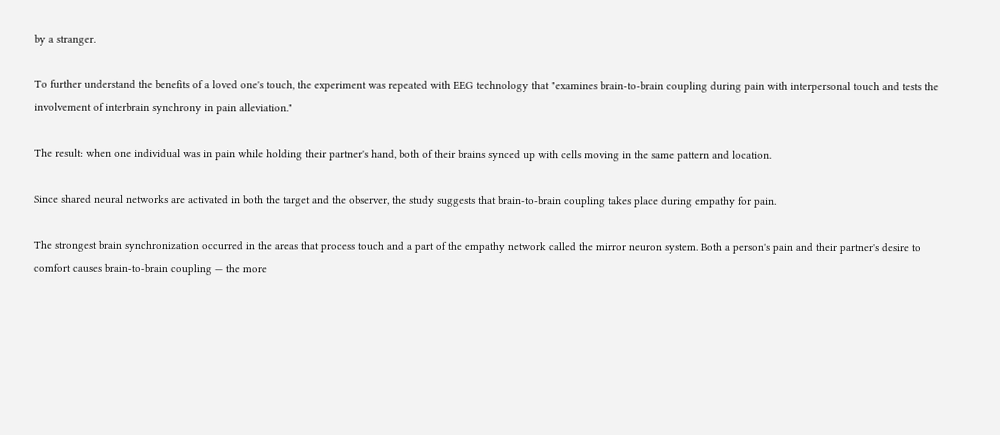by a stranger.

To further understand the benefits of a loved one's touch, the experiment was repeated with EEG technology that "examines brain-to-brain coupling during pain with interpersonal touch and tests the involvement of interbrain synchrony in pain alleviation."

The result: when one individual was in pain while holding their partner's hand, both of their brains synced up with cells moving in the same pattern and location.

Since shared neural networks are activated in both the target and the observer, the study suggests that brain-to-brain coupling takes place during empathy for pain.

The strongest brain synchronization occurred in the areas that process touch and a part of the empathy network called the mirror neuron system. Both a person's pain and their partner's desire to comfort causes brain-to-brain coupling — the more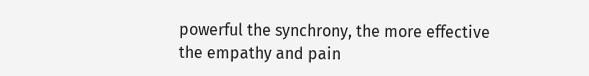powerful the synchrony, the more effective the empathy and pain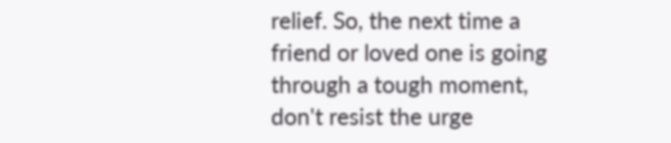relief. So, the next time a friend or loved one is going through a tough moment, don't resist the urge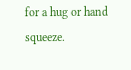for a hug or hand squeeze.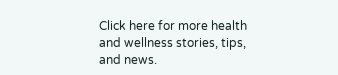Click here for more health and wellness stories, tips, and news.